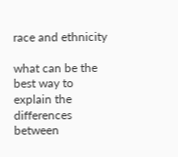race and ethnicity

what can be the best way to explain the differences between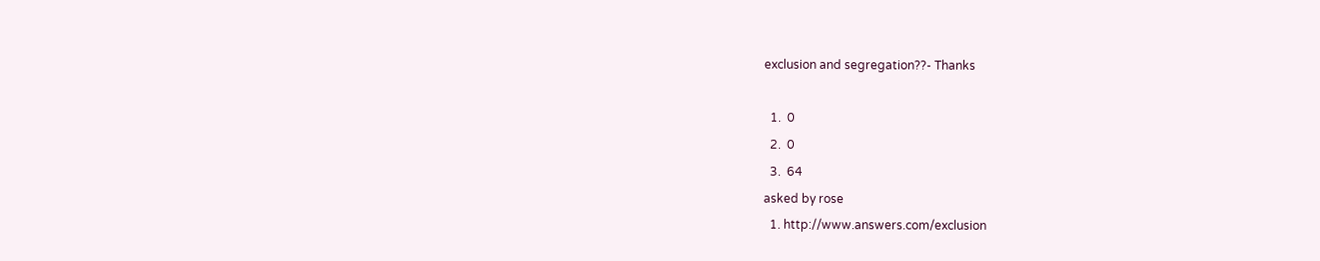exclusion and segregation??- Thanks

  1.  0
  2.  0
  3.  64
asked by rose
  1. http://www.answers.com/exclusion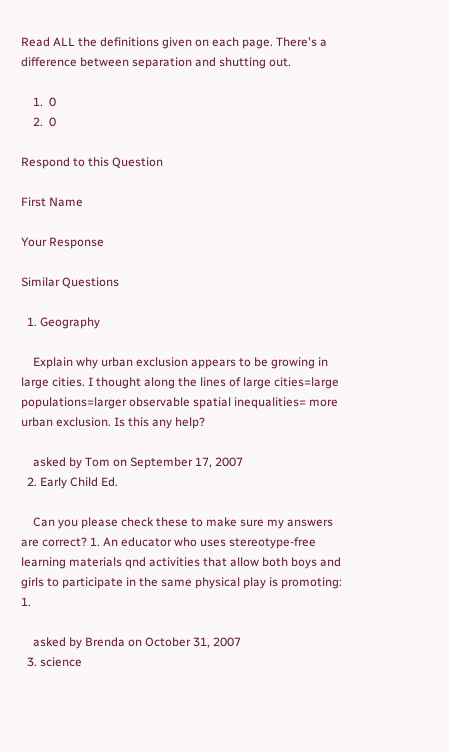Read ALL the definitions given on each page. There's a difference between separation and shutting out.

    1.  0
    2.  0

Respond to this Question

First Name

Your Response

Similar Questions

  1. Geography

    Explain why urban exclusion appears to be growing in large cities. I thought along the lines of large cities=large populations=larger observable spatial inequalities= more urban exclusion. Is this any help?

    asked by Tom on September 17, 2007
  2. Early Child Ed.

    Can you please check these to make sure my answers are correct? 1. An educator who uses stereotype-free learning materials qnd activities that allow both boys and girls to participate in the same physical play is promoting: 1.

    asked by Brenda on October 31, 2007
  3. science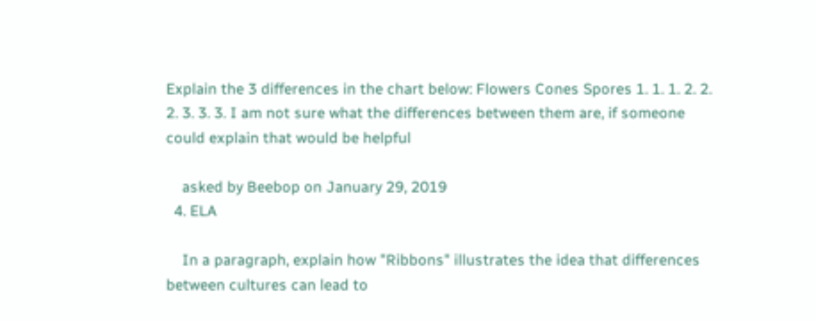Explain the 3 differences in the chart below: Flowers Cones Spores 1. 1. 1. 2. 2. 2. 3. 3. 3. I am not sure what the differences between them are, if someone could explain that would be helpful

    asked by Beebop on January 29, 2019
  4. ELA

    In a paragraph, explain how "Ribbons" illustrates the idea that differences between cultures can lead to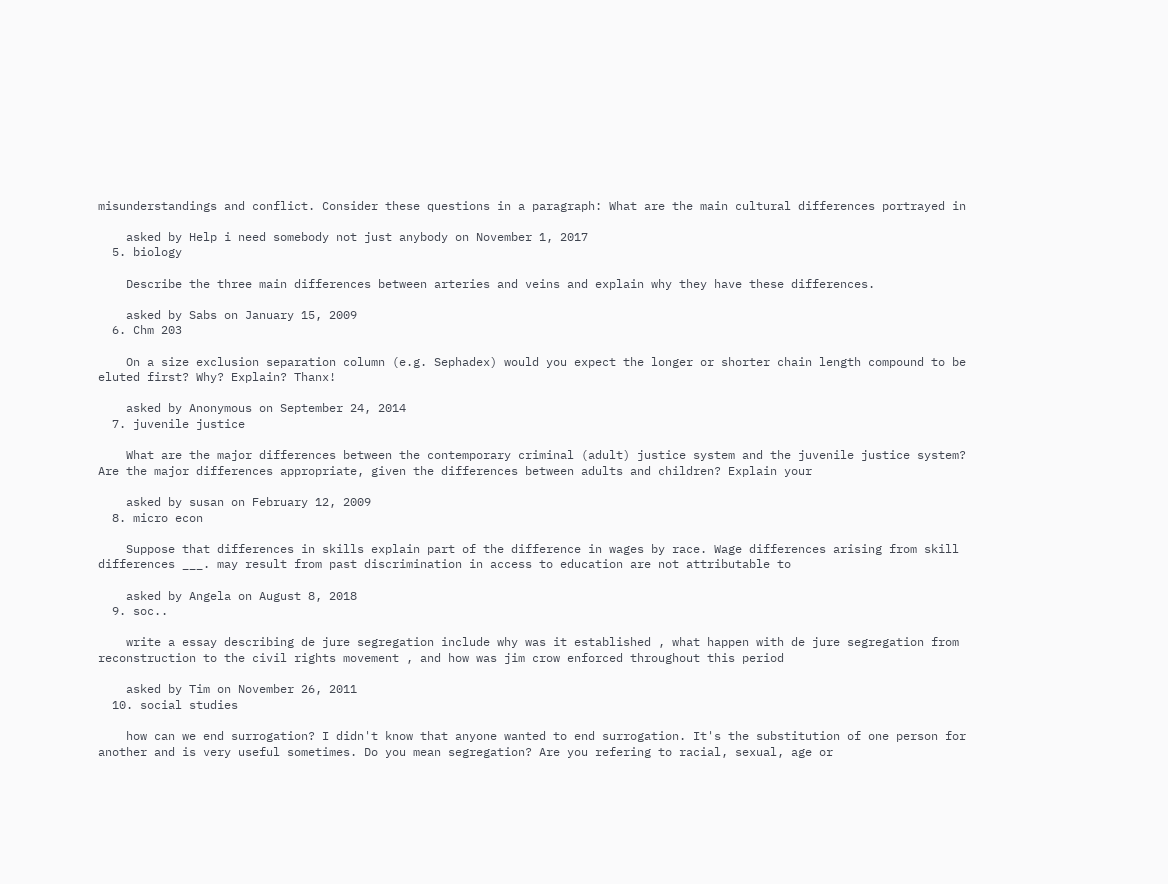misunderstandings and conflict. Consider these questions in a paragraph: What are the main cultural differences portrayed in

    asked by Help i need somebody not just anybody on November 1, 2017
  5. biology

    Describe the three main differences between arteries and veins and explain why they have these differences.

    asked by Sabs on January 15, 2009
  6. Chm 203

    On a size exclusion separation column (e.g. Sephadex) would you expect the longer or shorter chain length compound to be eluted first? Why? Explain? Thanx!

    asked by Anonymous on September 24, 2014
  7. juvenile justice

    What are the major differences between the contemporary criminal (adult) justice system and the juvenile justice system? Are the major differences appropriate, given the differences between adults and children? Explain your

    asked by susan on February 12, 2009
  8. micro econ

    Suppose that differences in skills explain part of the difference in wages by race. Wage differences arising from skill differences ___. may result from past discrimination in access to education are not attributable to

    asked by Angela on August 8, 2018
  9. soc..

    write a essay describing de jure segregation include why was it established , what happen with de jure segregation from reconstruction to the civil rights movement , and how was jim crow enforced throughout this period

    asked by Tim on November 26, 2011
  10. social studies

    how can we end surrogation? I didn't know that anyone wanted to end surrogation. It's the substitution of one person for another and is very useful sometimes. Do you mean segregation? Are you refering to racial, sexual, age or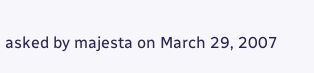asked by majesta on March 29, 2007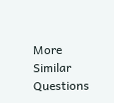More Similar Questions